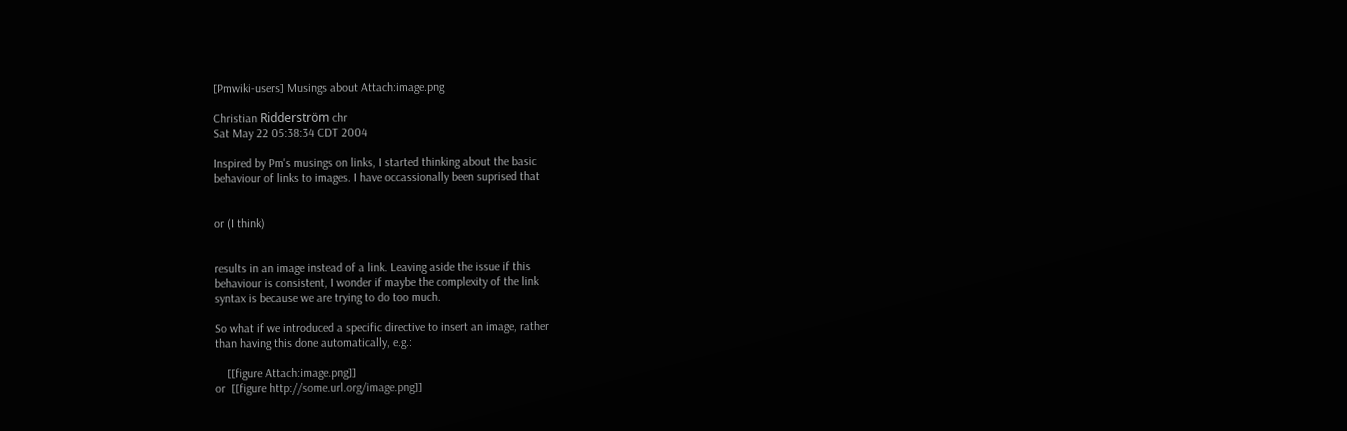[Pmwiki-users] Musings about Attach:image.png

Christian Ridderström chr
Sat May 22 05:38:34 CDT 2004

Inspired by Pm's musings on links, I started thinking about the basic
behaviour of links to images. I have occassionally been suprised that


or (I think)


results in an image instead of a link. Leaving aside the issue if this
behaviour is consistent, I wonder if maybe the complexity of the link
syntax is because we are trying to do too much.

So what if we introduced a specific directive to insert an image, rather
than having this done automatically, e.g.:

    [[figure Attach:image.png]]
or  [[figure http://some.url.org/image.png]]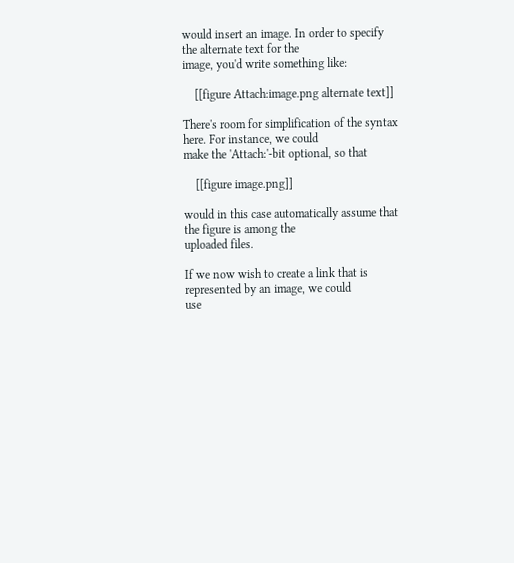would insert an image. In order to specify the alternate text for the
image, you'd write something like:

    [[figure Attach:image.png alternate text]]

There's room for simplification of the syntax here. For instance, we could
make the 'Attach:'-bit optional, so that

    [[figure image.png]]

would in this case automatically assume that the figure is among the
uploaded files.

If we now wish to create a link that is represented by an image, we could
use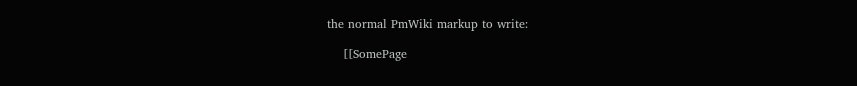the normal PmWiki markup to write:

    [[SomePage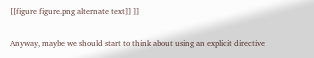[[figure figure.png alternate text]] ]]

Anyway, maybe we should start to think about using an explicit directive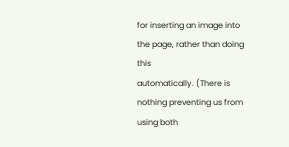for inserting an image into the page, rather than doing this
automatically. (There is nothing preventing us from using both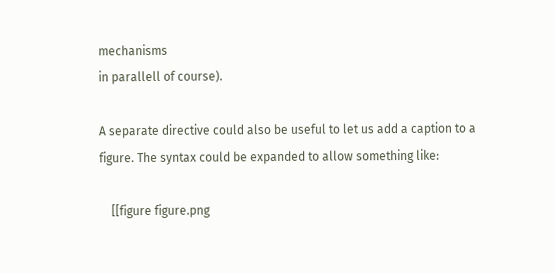mechanisms
in parallell of course).

A separate directive could also be useful to let us add a caption to a
figure. The syntax could be expanded to allow something like:

    [[figure figure.png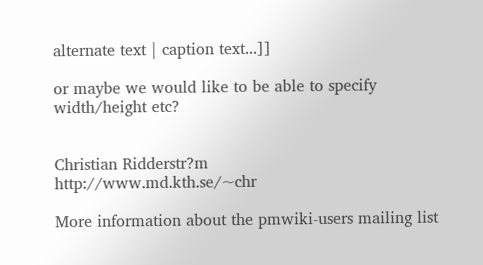alternate text | caption text...]]

or maybe we would like to be able to specify width/height etc?


Christian Ridderstr?m                           http://www.md.kth.se/~chr

More information about the pmwiki-users mailing list